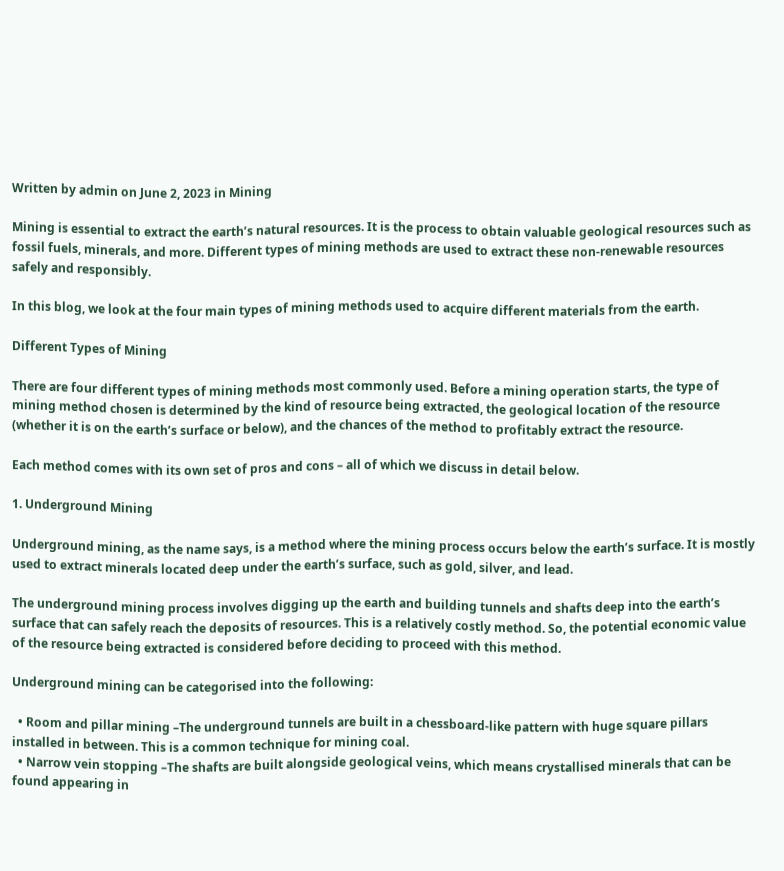Written by admin on June 2, 2023 in Mining

Mining is essential to extract the earth’s natural resources. It is the process to obtain valuable geological resources such as fossil fuels, minerals, and more. Different types of mining methods are used to extract these non-renewable resources safely and responsibly.

In this blog, we look at the four main types of mining methods used to acquire different materials from the earth.

Different Types of Mining

There are four different types of mining methods most commonly used. Before a mining operation starts, the type of mining method chosen is determined by the kind of resource being extracted, the geological location of the resource (whether it is on the earth’s surface or below), and the chances of the method to profitably extract the resource.

Each method comes with its own set of pros and cons – all of which we discuss in detail below.

1. Underground Mining

Underground mining, as the name says, is a method where the mining process occurs below the earth’s surface. It is mostly used to extract minerals located deep under the earth’s surface, such as gold, silver, and lead.

The underground mining process involves digging up the earth and building tunnels and shafts deep into the earth’s surface that can safely reach the deposits of resources. This is a relatively costly method. So, the potential economic value of the resource being extracted is considered before deciding to proceed with this method.

Underground mining can be categorised into the following:

  • Room and pillar mining –The underground tunnels are built in a chessboard-like pattern with huge square pillars installed in between. This is a common technique for mining coal.
  • Narrow vein stopping –The shafts are built alongside geological veins, which means crystallised minerals that can be found appearing in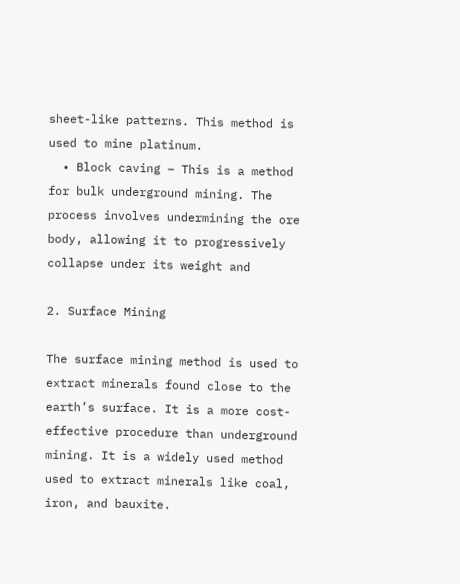sheet-like patterns. This method is used to mine platinum.
  • Block caving – This is a method for bulk underground mining. The process involves undermining the ore body, allowing it to progressively collapse under its weight and

2. Surface Mining

The surface mining method is used to extract minerals found close to the earth’s surface. It is a more cost-effective procedure than underground mining. It is a widely used method used to extract minerals like coal, iron, and bauxite.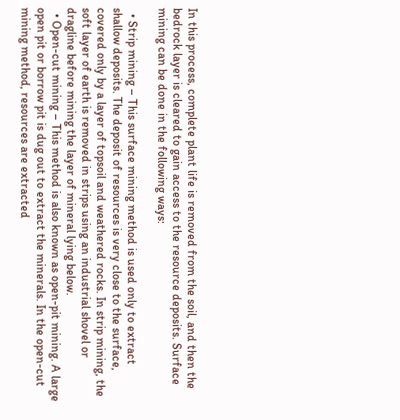In this process, complete plant life is removed from the soil, and then the bedrock layer is cleared to gain access to the resource deposits. Surface mining can be done in the following ways:

  • Strip mining – This surface mining method is used only to extract shallow deposits. The deposit of resources is very close to the surface, covered only by a layer of topsoil and weathered rocks. In strip mining, the soft layer of earth is removed in strips using an industrial shovel or dragline before mining the layer of mineral lying below.
  • Open-cut mining – This method is also known as open-pit mining. A large open pit or borrow pit is dug out to extract the minerals. In the open-cut mining method, resources are extracted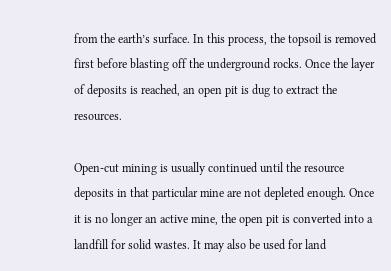from the earth’s surface. In this process, the topsoil is removed first before blasting off the underground rocks. Once the layer of deposits is reached, an open pit is dug to extract the resources.

Open-cut mining is usually continued until the resource deposits in that particular mine are not depleted enough. Once it is no longer an active mine, the open pit is converted into a landfill for solid wastes. It may also be used for land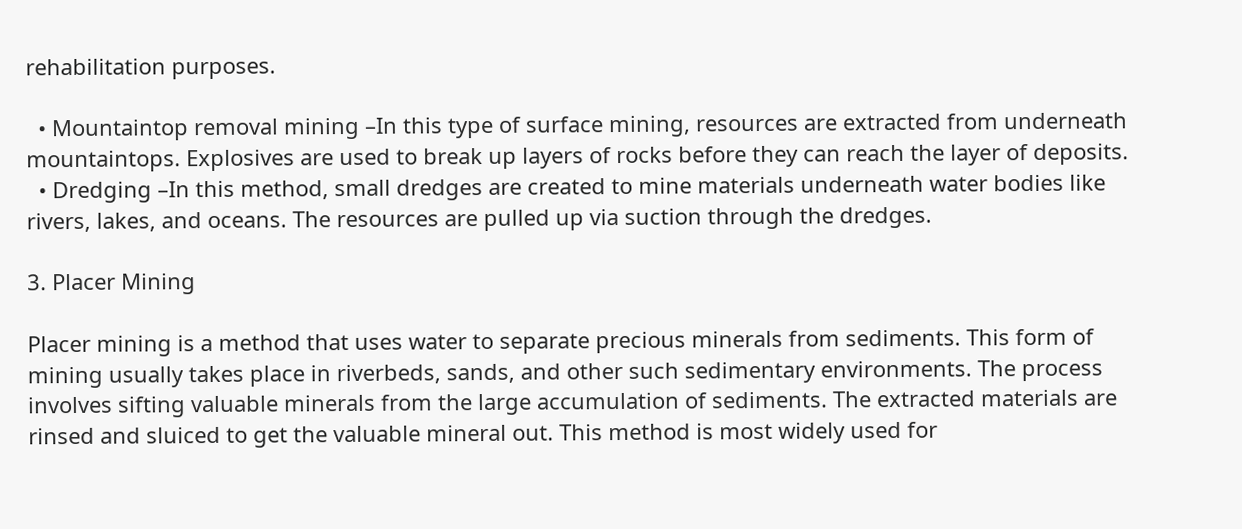rehabilitation purposes.

  • Mountaintop removal mining –In this type of surface mining, resources are extracted from underneath mountaintops. Explosives are used to break up layers of rocks before they can reach the layer of deposits.
  • Dredging –In this method, small dredges are created to mine materials underneath water bodies like rivers, lakes, and oceans. The resources are pulled up via suction through the dredges.

3. Placer Mining

Placer mining is a method that uses water to separate precious minerals from sediments. This form of mining usually takes place in riverbeds, sands, and other such sedimentary environments. The process involves sifting valuable minerals from the large accumulation of sediments. The extracted materials are rinsed and sluiced to get the valuable mineral out. This method is most widely used for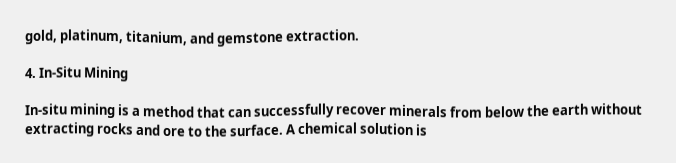gold, platinum, titanium, and gemstone extraction.

4. In-Situ Mining

In-situ mining is a method that can successfully recover minerals from below the earth without extracting rocks and ore to the surface. A chemical solution is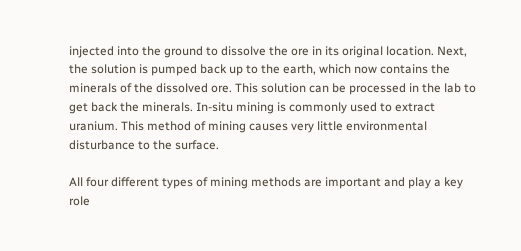injected into the ground to dissolve the ore in its original location. Next, the solution is pumped back up to the earth, which now contains the minerals of the dissolved ore. This solution can be processed in the lab to get back the minerals. In-situ mining is commonly used to extract uranium. This method of mining causes very little environmental disturbance to the surface.

All four different types of mining methods are important and play a key role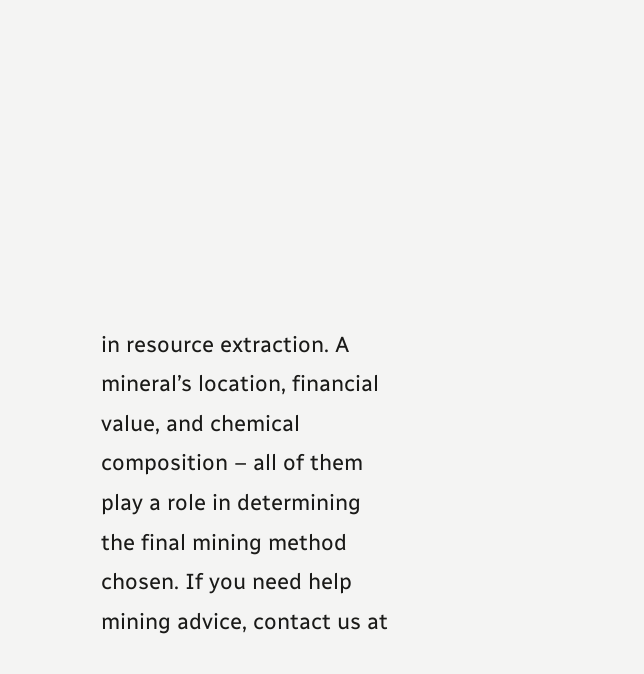in resource extraction. A mineral’s location, financial value, and chemical composition – all of them play a role in determining the final mining method chosen. If you need help mining advice, contact us at